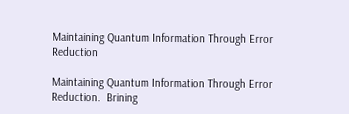Maintaining Quantum Information Through Error Reduction

Maintaining Quantum Information Through Error Reduction.  Brining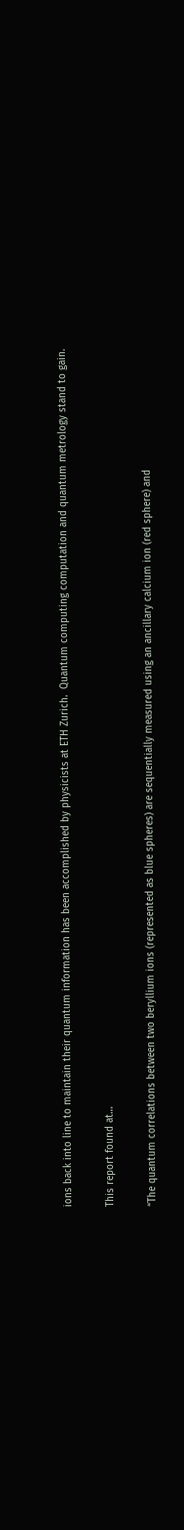ions back into line to maintain their quantum information has been accomplished by physicists at ETH Zurich.  Quantum computing computation and quantum metrology stand to gain.

This report found at…

“The quantum correlations between two beryllium ions (represented as blue spheres) are sequentially measured using an ancillary calcium ion (red sphere) and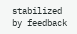stabilized by feedback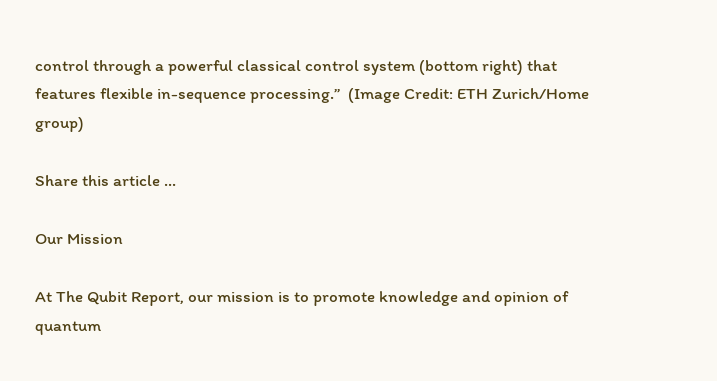control through a powerful classical control system (bottom right) that features flexible in-sequence processing.”  (Image Credit: ETH Zurich/Home group)

Share this article ...

Our Mission

At The Qubit Report, our mission is to promote knowledge and opinion of quantum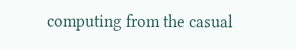computing from the casual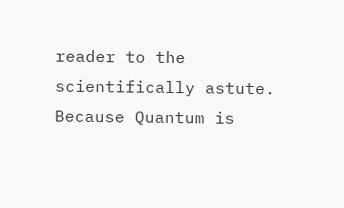reader to the scientifically astute.  Because Quantum is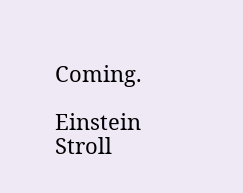Coming.

Einstein Stroll